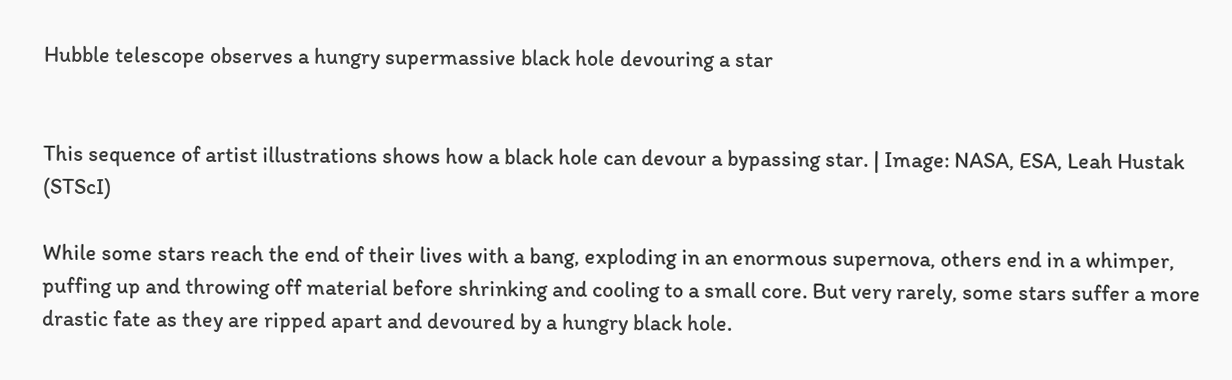Hubble telescope observes a hungry supermassive black hole devouring a star


This sequence of artist illustrations shows how a black hole can devour a bypassing star. | Image: NASA, ESA, Leah Hustak (STScI)

While some stars reach the end of their lives with a bang, exploding in an enormous supernova, others end in a whimper, puffing up and throwing off material before shrinking and cooling to a small core. But very rarely, some stars suffer a more drastic fate as they are ripped apart and devoured by a hungry black hole.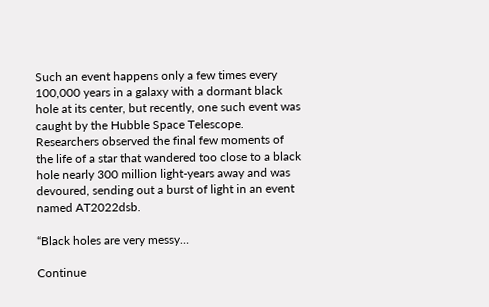Such an event happens only a few times every 100,000 years in a galaxy with a dormant black hole at its center, but recently, one such event was caught by the Hubble Space Telescope. Researchers observed the final few moments of the life of a star that wandered too close to a black hole nearly 300 million light-years away and was devoured, sending out a burst of light in an event named AT2022dsb.

“Black holes are very messy…

Continue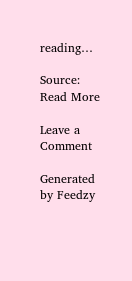reading…

Source: Read More

Leave a Comment

Generated by Feedzy